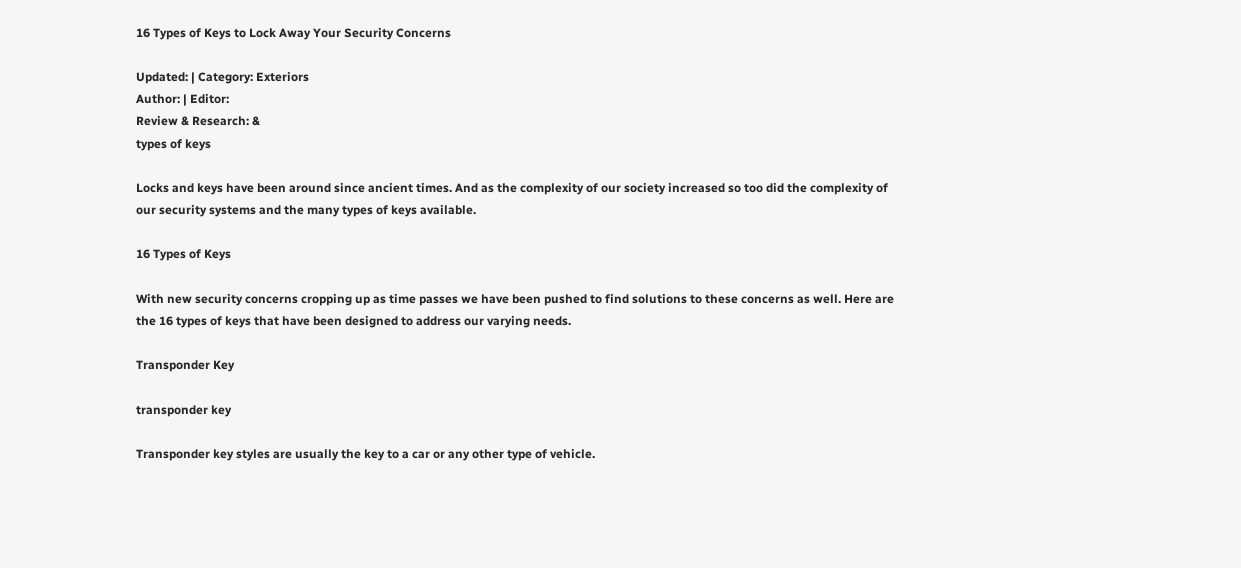16 Types of Keys to Lock Away Your Security Concerns

Updated: | Category: Exteriors
Author: | Editor:
Review & Research: &
types of keys

Locks and keys have been around since ancient times. And as the complexity of our society increased so too did the complexity of our security systems and the many types of keys available.

16 Types of Keys

With new security concerns cropping up as time passes we have been pushed to find solutions to these concerns as well. Here are the 16 types of keys that have been designed to address our varying needs.

Transponder Key

transponder key

Transponder key styles are usually the key to a car or any other type of vehicle.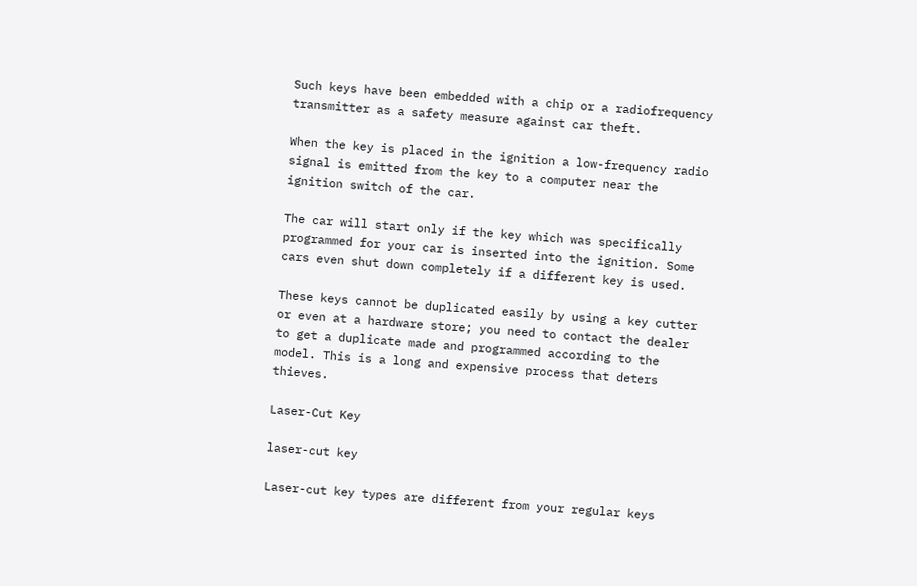Such keys have been embedded with a chip or a radiofrequency transmitter as a safety measure against car theft.

When the key is placed in the ignition a low-frequency radio signal is emitted from the key to a computer near the ignition switch of the car.

The car will start only if the key which was specifically programmed for your car is inserted into the ignition. Some cars even shut down completely if a different key is used.

These keys cannot be duplicated easily by using a key cutter or even at a hardware store; you need to contact the dealer to get a duplicate made and programmed according to the model. This is a long and expensive process that deters thieves.

Laser-Cut Key

laser-cut key

Laser-cut key types are different from your regular keys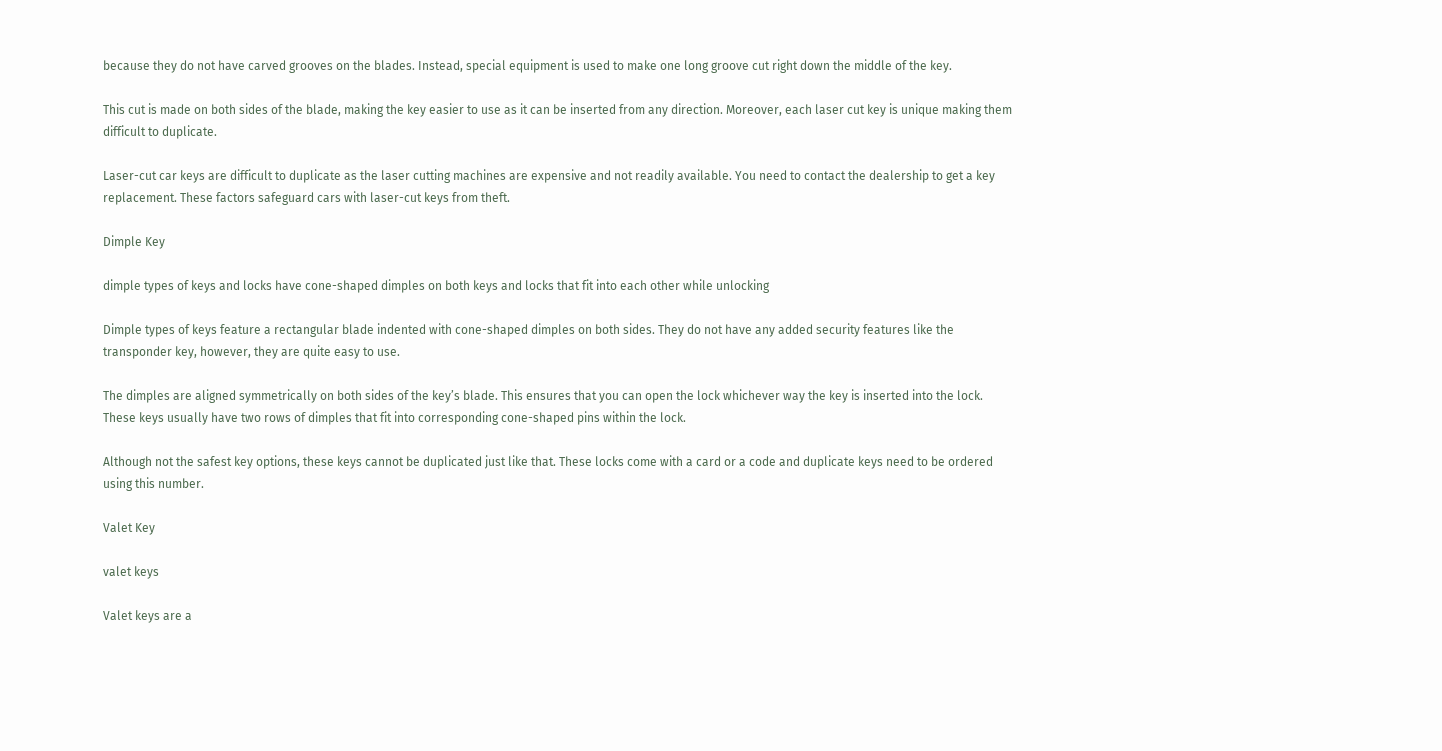because they do not have carved grooves on the blades. Instead, special equipment is used to make one long groove cut right down the middle of the key.

This cut is made on both sides of the blade, making the key easier to use as it can be inserted from any direction. Moreover, each laser cut key is unique making them difficult to duplicate.

Laser-cut car keys are difficult to duplicate as the laser cutting machines are expensive and not readily available. You need to contact the dealership to get a key replacement. These factors safeguard cars with laser-cut keys from theft.

Dimple Key

dimple types of keys and locks have cone-shaped dimples on both keys and locks that fit into each other while unlocking

Dimple types of keys feature a rectangular blade indented with cone-shaped dimples on both sides. They do not have any added security features like the transponder key, however, they are quite easy to use.

The dimples are aligned symmetrically on both sides of the key’s blade. This ensures that you can open the lock whichever way the key is inserted into the lock. These keys usually have two rows of dimples that fit into corresponding cone-shaped pins within the lock.

Although not the safest key options, these keys cannot be duplicated just like that. These locks come with a card or a code and duplicate keys need to be ordered using this number.

Valet Key

valet keys

Valet keys are a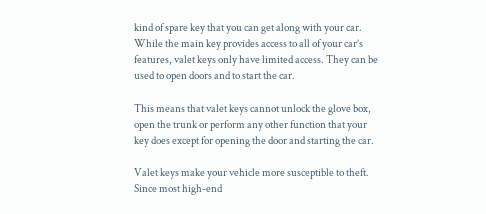kind of spare key that you can get along with your car. While the main key provides access to all of your car’s features, valet keys only have limited access. They can be used to open doors and to start the car.

This means that valet keys cannot unlock the glove box, open the trunk or perform any other function that your key does except for opening the door and starting the car.

Valet keys make your vehicle more susceptible to theft. Since most high-end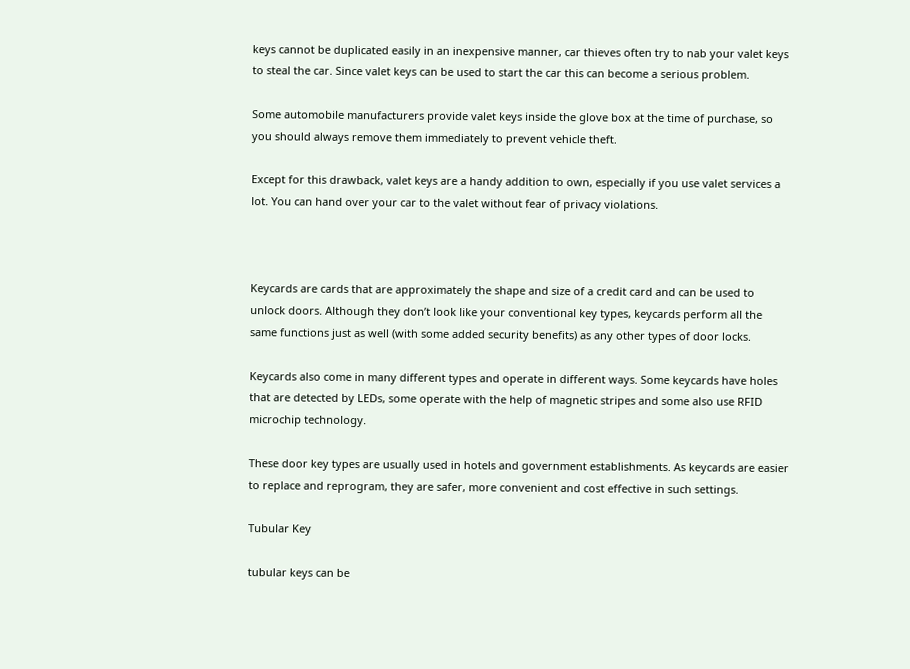keys cannot be duplicated easily in an inexpensive manner, car thieves often try to nab your valet keys to steal the car. Since valet keys can be used to start the car this can become a serious problem.

Some automobile manufacturers provide valet keys inside the glove box at the time of purchase, so you should always remove them immediately to prevent vehicle theft.

Except for this drawback, valet keys are a handy addition to own, especially if you use valet services a lot. You can hand over your car to the valet without fear of privacy violations.



Keycards are cards that are approximately the shape and size of a credit card and can be used to unlock doors. Although they don’t look like your conventional key types, keycards perform all the same functions just as well (with some added security benefits) as any other types of door locks.

Keycards also come in many different types and operate in different ways. Some keycards have holes that are detected by LEDs, some operate with the help of magnetic stripes and some also use RFID microchip technology.

These door key types are usually used in hotels and government establishments. As keycards are easier to replace and reprogram, they are safer, more convenient and cost effective in such settings.

Tubular Key

tubular keys can be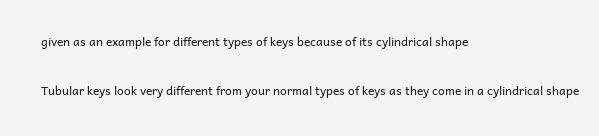given as an example for different types of keys because of its cylindrical shape

Tubular keys look very different from your normal types of keys as they come in a cylindrical shape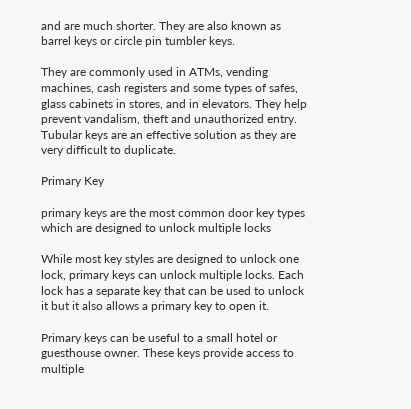and are much shorter. They are also known as barrel keys or circle pin tumbler keys.

They are commonly used in ATMs, vending machines, cash registers and some types of safes, glass cabinets in stores, and in elevators. They help prevent vandalism, theft and unauthorized entry. Tubular keys are an effective solution as they are very difficult to duplicate.

Primary Key

primary keys are the most common door key types which are designed to unlock multiple locks

While most key styles are designed to unlock one lock, primary keys can unlock multiple locks. Each lock has a separate key that can be used to unlock it but it also allows a primary key to open it.

Primary keys can be useful to a small hotel or guesthouse owner. These keys provide access to multiple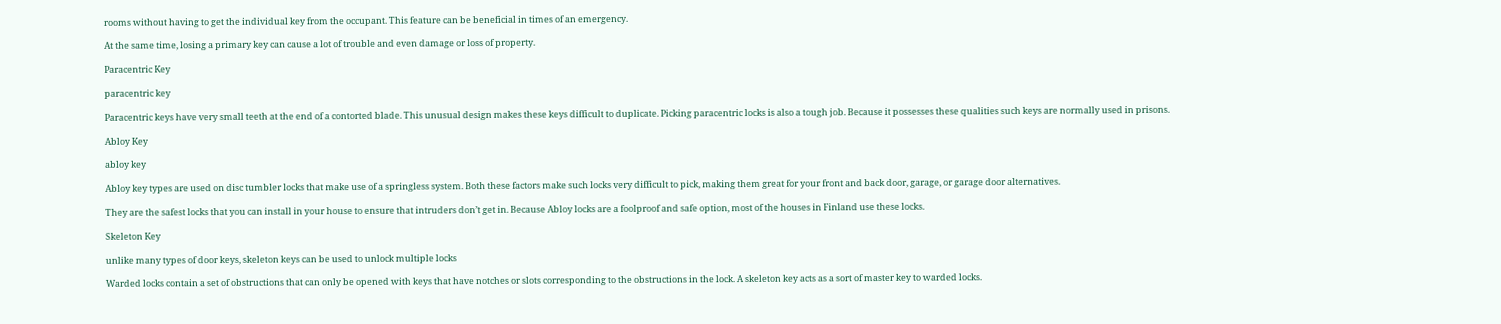rooms without having to get the individual key from the occupant. This feature can be beneficial in times of an emergency.

At the same time, losing a primary key can cause a lot of trouble and even damage or loss of property.

Paracentric Key

paracentric key

Paracentric keys have very small teeth at the end of a contorted blade. This unusual design makes these keys difficult to duplicate. Picking paracentric locks is also a tough job. Because it possesses these qualities such keys are normally used in prisons.

Abloy Key

abloy key

Abloy key types are used on disc tumbler locks that make use of a springless system. Both these factors make such locks very difficult to pick, making them great for your front and back door, garage, or garage door alternatives.

They are the safest locks that you can install in your house to ensure that intruders don’t get in. Because Abloy locks are a foolproof and safe option, most of the houses in Finland use these locks.

Skeleton Key

unlike many types of door keys, skeleton keys can be used to unlock multiple locks

Warded locks contain a set of obstructions that can only be opened with keys that have notches or slots corresponding to the obstructions in the lock. A skeleton key acts as a sort of master key to warded locks.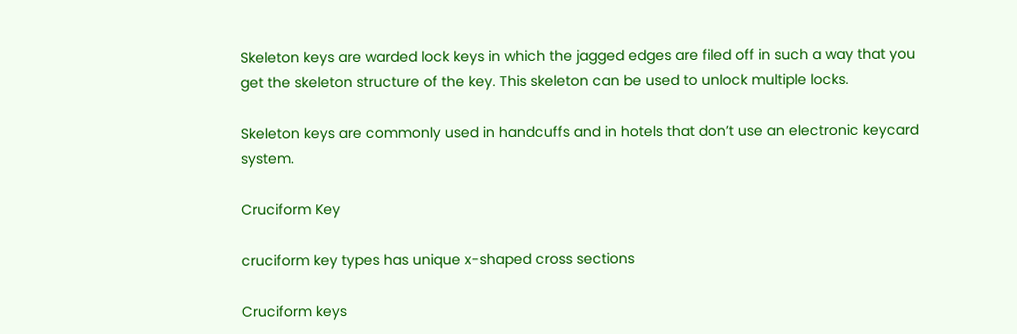Skeleton keys are warded lock keys in which the jagged edges are filed off in such a way that you get the skeleton structure of the key. This skeleton can be used to unlock multiple locks.

Skeleton keys are commonly used in handcuffs and in hotels that don’t use an electronic keycard system.

Cruciform Key

cruciform key types has unique x-shaped cross sections

Cruciform keys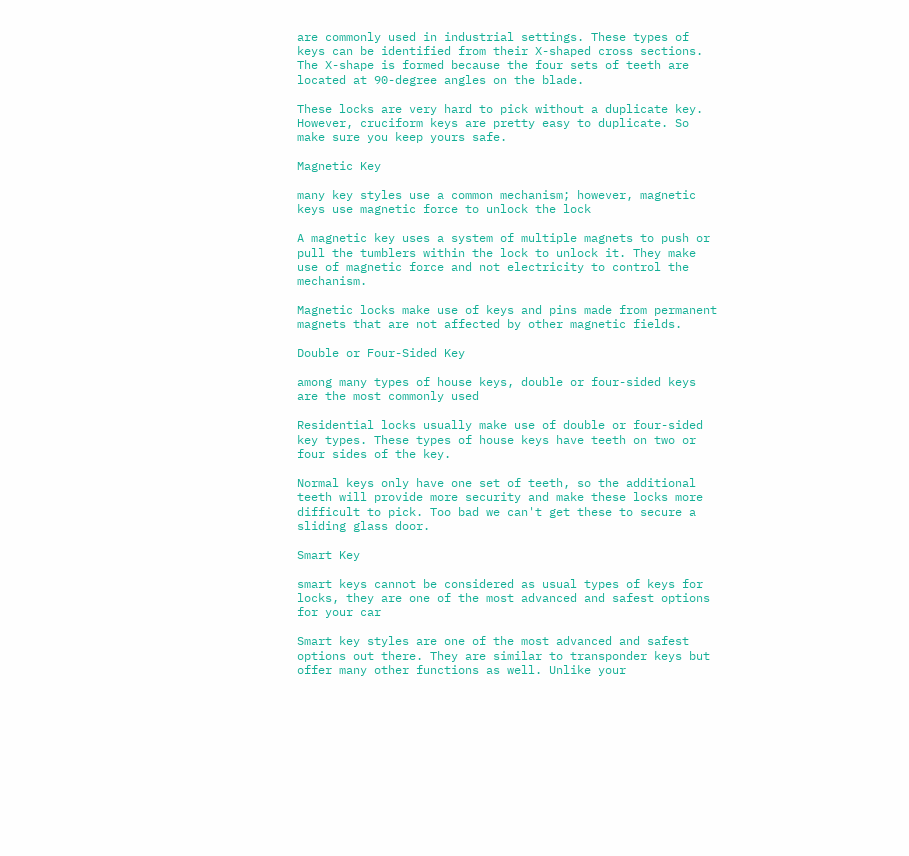are commonly used in industrial settings. These types of keys can be identified from their X-shaped cross sections. The X-shape is formed because the four sets of teeth are located at 90-degree angles on the blade.

These locks are very hard to pick without a duplicate key. However, cruciform keys are pretty easy to duplicate. So make sure you keep yours safe.

Magnetic Key

many key styles use a common mechanism; however, magnetic keys use magnetic force to unlock the lock

A magnetic key uses a system of multiple magnets to push or pull the tumblers within the lock to unlock it. They make use of magnetic force and not electricity to control the mechanism.

Magnetic locks make use of keys and pins made from permanent magnets that are not affected by other magnetic fields.

Double or Four-Sided Key

among many types of house keys, double or four-sided keys are the most commonly used

Residential locks usually make use of double or four-sided key types. These types of house keys have teeth on two or four sides of the key.

Normal keys only have one set of teeth, so the additional teeth will provide more security and make these locks more difficult to pick. Too bad we can't get these to secure a sliding glass door.

Smart Key

smart keys cannot be considered as usual types of keys for locks, they are one of the most advanced and safest options for your car

Smart key styles are one of the most advanced and safest options out there. They are similar to transponder keys but offer many other functions as well. Unlike your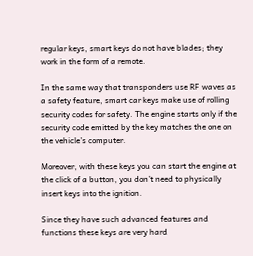regular keys, smart keys do not have blades; they work in the form of a remote.

In the same way that transponders use RF waves as a safety feature, smart car keys make use of rolling security codes for safety. The engine starts only if the security code emitted by the key matches the one on the vehicle’s computer.

Moreover, with these keys you can start the engine at the click of a button, you don’t need to physically insert keys into the ignition.

Since they have such advanced features and functions these keys are very hard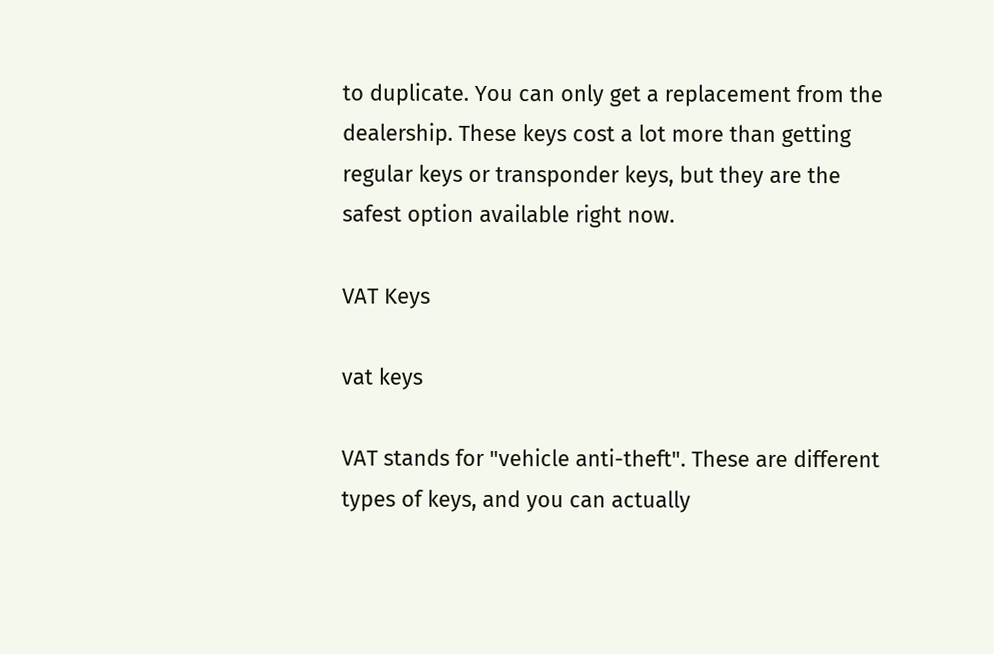to duplicate. You can only get a replacement from the dealership. These keys cost a lot more than getting regular keys or transponder keys, but they are the safest option available right now.

VAT Keys

vat keys

VAT stands for "vehicle anti-theft". These are different types of keys, and you can actually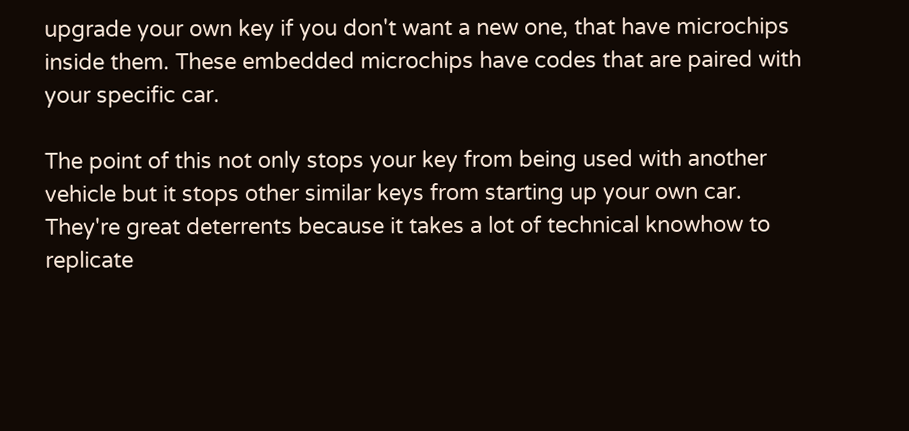upgrade your own key if you don't want a new one, that have microchips inside them. These embedded microchips have codes that are paired with your specific car.

The point of this not only stops your key from being used with another vehicle but it stops other similar keys from starting up your own car. They're great deterrents because it takes a lot of technical knowhow to replicate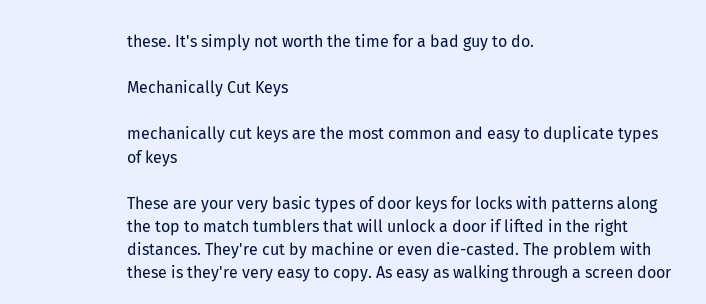these. It's simply not worth the time for a bad guy to do.

Mechanically Cut Keys

mechanically cut keys are the most common and easy to duplicate types of keys

These are your very basic types of door keys for locks with patterns along the top to match tumblers that will unlock a door if lifted in the right distances. They're cut by machine or even die-casted. The problem with these is they're very easy to copy. As easy as walking through a screen door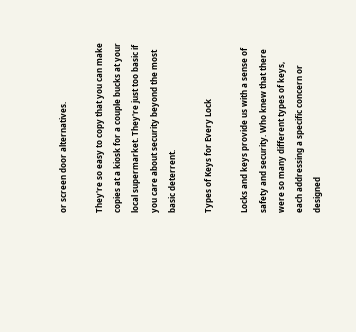or screen door alternatives.

They're so easy to copy that you can make copies at a kiosk for a couple bucks at your local supermarket. They're just too basic if you care about security beyond the most basic deterrent.

Types of Keys for Every Lock

Locks and keys provide us with a sense of safety and security. Who knew that there were so many different types of keys, each addressing a specific concern or designed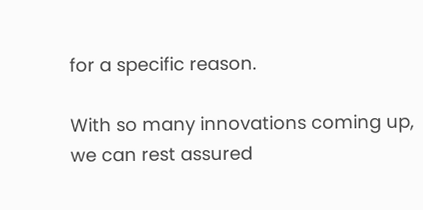for a specific reason.

With so many innovations coming up, we can rest assured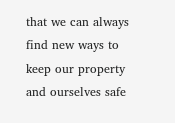that we can always find new ways to keep our property and ourselves safe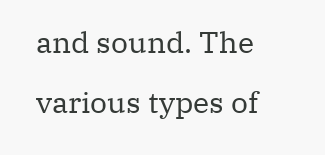and sound. The various types of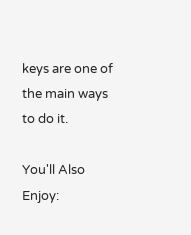keys are one of the main ways to do it.

You'll Also Enjoy: